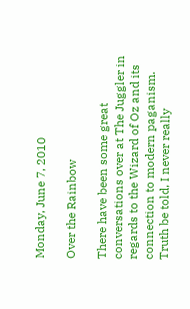Monday, June 7, 2010

Over the Rainbow

There have been some great conversations over at The Juggler in regards to the Wizard of Oz and its connection to modern paganism.  Truth be told, I never really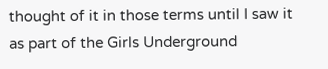thought of it in those terms until I saw it as part of the Girls Underground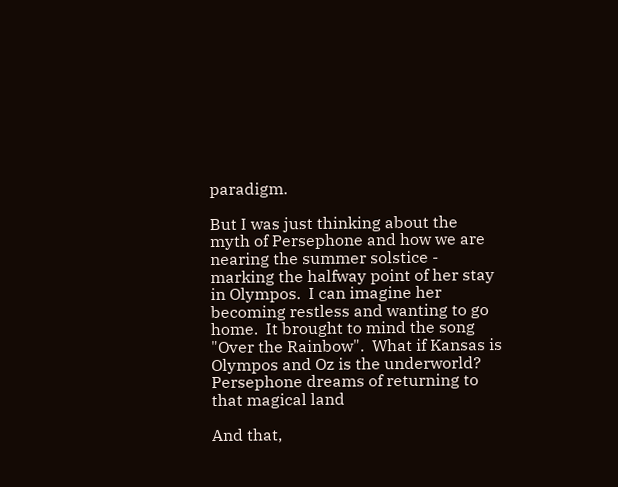paradigm.

But I was just thinking about the myth of Persephone and how we are nearing the summer solstice - marking the halfway point of her stay in Olympos.  I can imagine her becoming restless and wanting to go home.  It brought to mind the song "Over the Rainbow".  What if Kansas is Olympos and Oz is the underworld?  Persephone dreams of returning to that magical land

And that,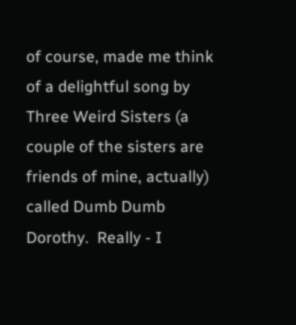of course, made me think of a delightful song by Three Weird Sisters (a couple of the sisters are friends of mine, actually) called Dumb Dumb Dorothy.  Really - I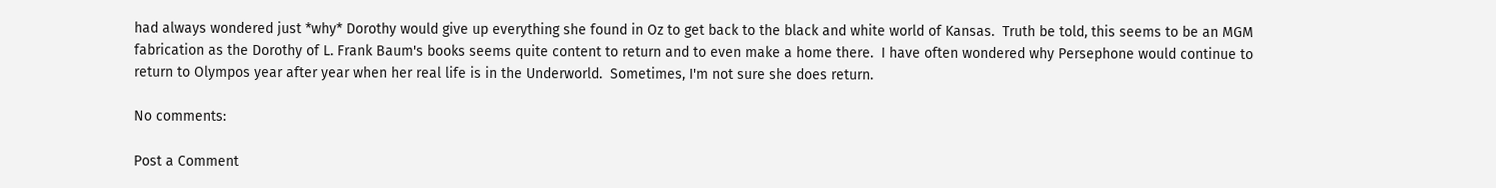had always wondered just *why* Dorothy would give up everything she found in Oz to get back to the black and white world of Kansas.  Truth be told, this seems to be an MGM fabrication as the Dorothy of L. Frank Baum's books seems quite content to return and to even make a home there.  I have often wondered why Persephone would continue to return to Olympos year after year when her real life is in the Underworld.  Sometimes, I'm not sure she does return.

No comments:

Post a Comment